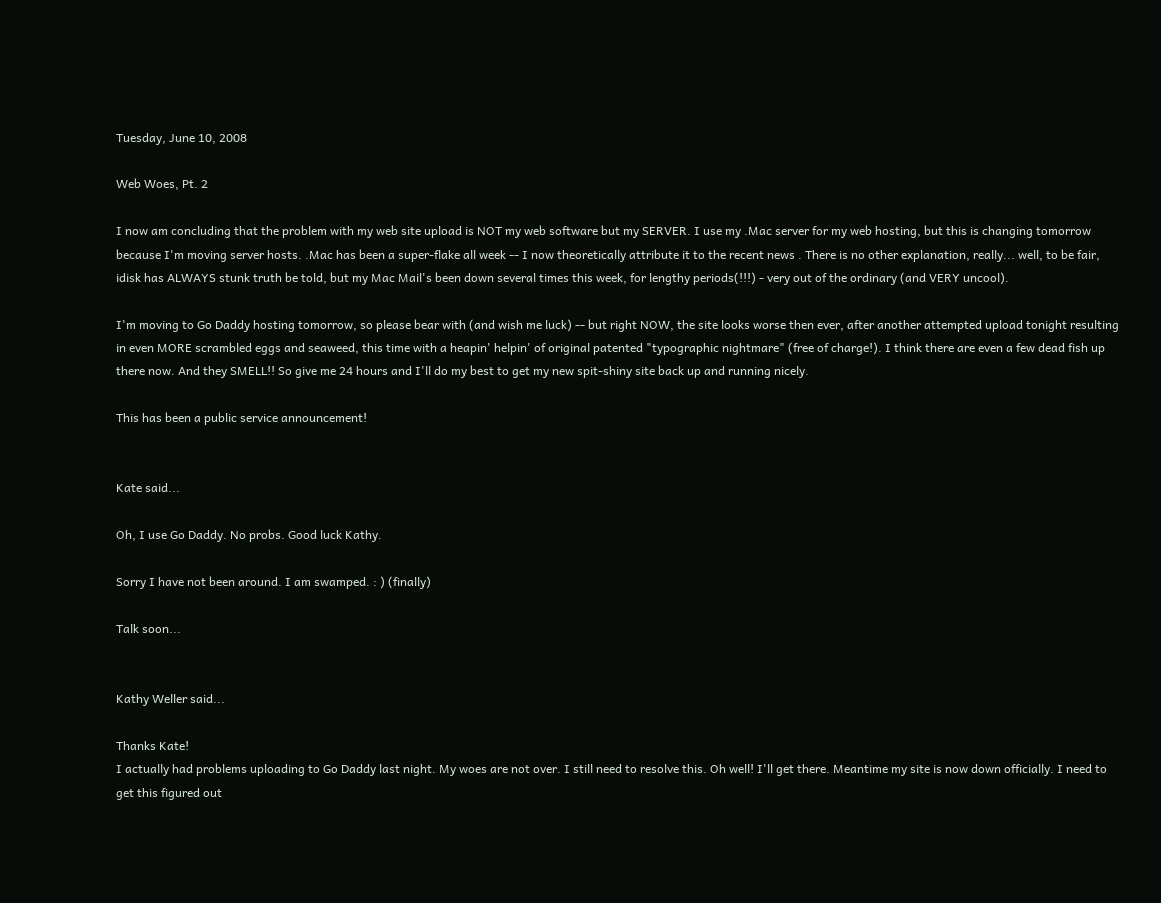Tuesday, June 10, 2008

Web Woes, Pt. 2

I now am concluding that the problem with my web site upload is NOT my web software but my SERVER. I use my .Mac server for my web hosting, but this is changing tomorrow because I'm moving server hosts. .Mac has been a super-flake all week -- I now theoretically attribute it to the recent news . There is no other explanation, really... well, to be fair, idisk has ALWAYS stunk truth be told, but my Mac Mail's been down several times this week, for lengthy periods(!!!) - very out of the ordinary (and VERY uncool).

I'm moving to Go Daddy hosting tomorrow, so please bear with (and wish me luck) -- but right NOW, the site looks worse then ever, after another attempted upload tonight resulting in even MORE scrambled eggs and seaweed, this time with a heapin' helpin' of original patented "typographic nightmare" (free of charge!). I think there are even a few dead fish up there now. And they SMELL!! So give me 24 hours and I'll do my best to get my new spit-shiny site back up and running nicely.

This has been a public service announcement!


Kate said...

Oh, I use Go Daddy. No probs. Good luck Kathy.

Sorry I have not been around. I am swamped. : ) (finally)

Talk soon...


Kathy Weller said...

Thanks Kate!
I actually had problems uploading to Go Daddy last night. My woes are not over. I still need to resolve this. Oh well! I'll get there. Meantime my site is now down officially. I need to get this figured out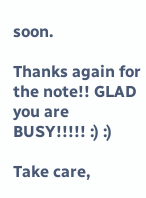soon.

Thanks again for the note!! GLAD you are BUSY!!!!! :) :)

Take care,